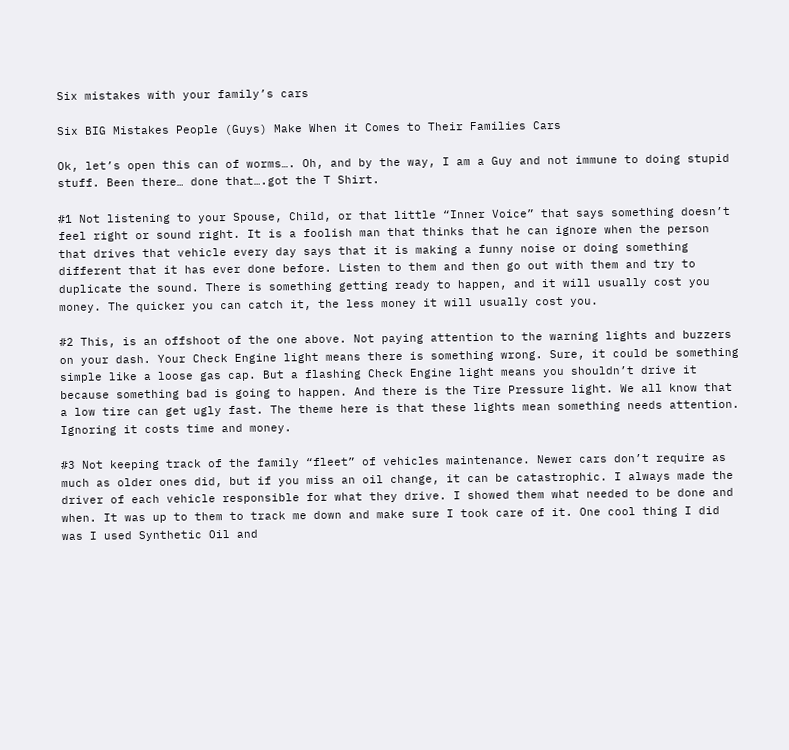Six mistakes with your family’s cars

Six BIG Mistakes People (Guys) Make When it Comes to Their Families Cars

Ok, let’s open this can of worms…. Oh, and by the way, I am a Guy and not immune to doing stupid stuff. Been there… done that….got the T Shirt.

#1 Not listening to your Spouse, Child, or that little “Inner Voice” that says something doesn’t feel right or sound right. It is a foolish man that thinks that he can ignore when the person that drives that vehicle every day says that it is making a funny noise or doing something different that it has ever done before. Listen to them and then go out with them and try to duplicate the sound. There is something getting ready to happen, and it will usually cost you money. The quicker you can catch it, the less money it will usually cost you.

#2 This, is an offshoot of the one above. Not paying attention to the warning lights and buzzers on your dash. Your Check Engine light means there is something wrong. Sure, it could be something simple like a loose gas cap. But a flashing Check Engine light means you shouldn’t drive it because something bad is going to happen. And there is the Tire Pressure light. We all know that a low tire can get ugly fast. The theme here is that these lights mean something needs attention. Ignoring it costs time and money.

#3 Not keeping track of the family “fleet” of vehicles maintenance. Newer cars don’t require as much as older ones did, but if you miss an oil change, it can be catastrophic. I always made the driver of each vehicle responsible for what they drive. I showed them what needed to be done and when. It was up to them to track me down and make sure I took care of it. One cool thing I did was I used Synthetic Oil and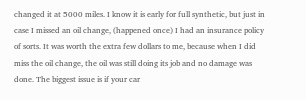changed it at 5000 miles. I know it is early for full synthetic, but just in case I missed an oil change, (happened once) I had an insurance policy of sorts. It was worth the extra few dollars to me, because when I did miss the oil change, the oil was still doing its job and no damage was done. The biggest issue is if your car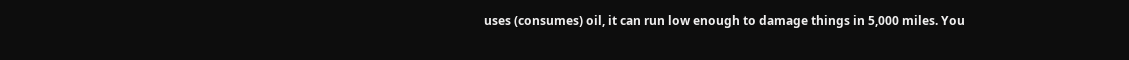uses (consumes) oil, it can run low enough to damage things in 5,000 miles. You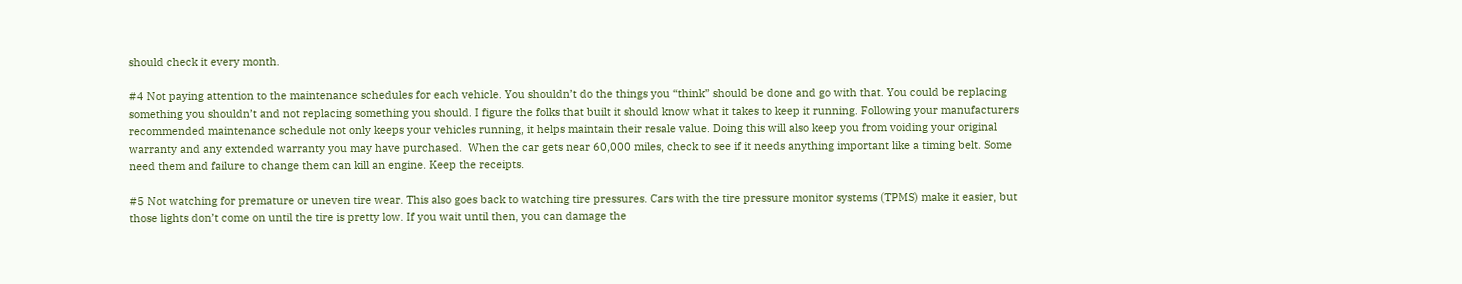should check it every month.

#4 Not paying attention to the maintenance schedules for each vehicle. You shouldn’t do the things you “think” should be done and go with that. You could be replacing something you shouldn’t and not replacing something you should. I figure the folks that built it should know what it takes to keep it running. Following your manufacturers recommended maintenance schedule not only keeps your vehicles running, it helps maintain their resale value. Doing this will also keep you from voiding your original warranty and any extended warranty you may have purchased.  When the car gets near 60,000 miles, check to see if it needs anything important like a timing belt. Some need them and failure to change them can kill an engine. Keep the receipts.

#5 Not watching for premature or uneven tire wear. This also goes back to watching tire pressures. Cars with the tire pressure monitor systems (TPMS) make it easier, but those lights don’t come on until the tire is pretty low. If you wait until then, you can damage the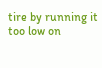tire by running it too low on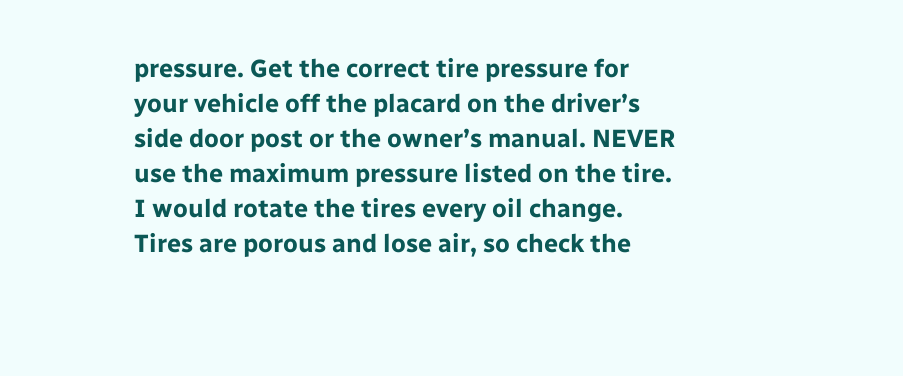pressure. Get the correct tire pressure for your vehicle off the placard on the driver’s side door post or the owner’s manual. NEVER use the maximum pressure listed on the tire. I would rotate the tires every oil change. Tires are porous and lose air, so check the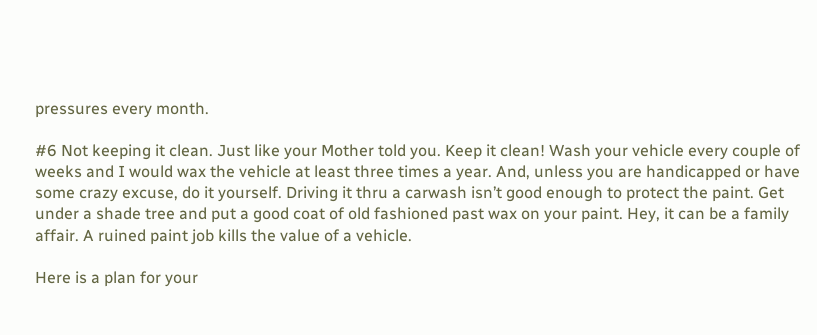pressures every month.

#6 Not keeping it clean. Just like your Mother told you. Keep it clean! Wash your vehicle every couple of weeks and I would wax the vehicle at least three times a year. And, unless you are handicapped or have some crazy excuse, do it yourself. Driving it thru a carwash isn’t good enough to protect the paint. Get under a shade tree and put a good coat of old fashioned past wax on your paint. Hey, it can be a family affair. A ruined paint job kills the value of a vehicle.

Here is a plan for your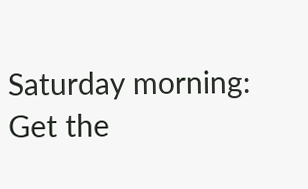Saturday morning: Get the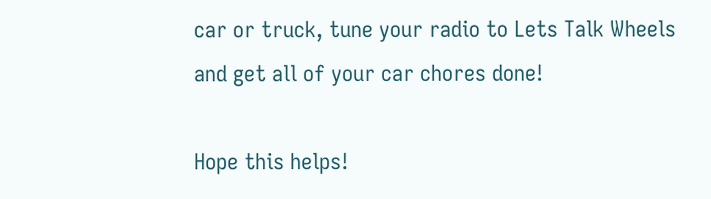car or truck, tune your radio to Lets Talk Wheels and get all of your car chores done!

Hope this helps!